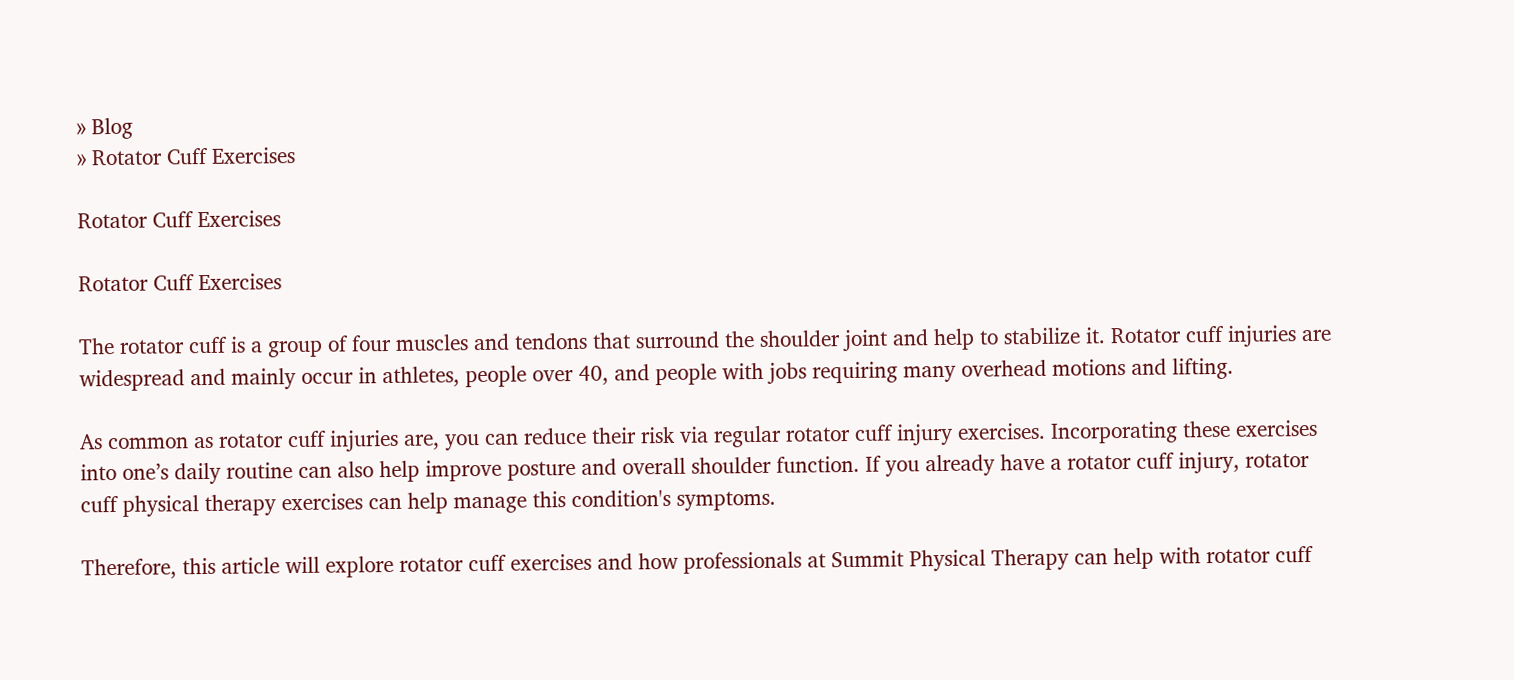» Blog
» Rotator Cuff Exercises

Rotator Cuff Exercises

Rotator Cuff Exercises

The rotator cuff is a group of four muscles and tendons that surround the shoulder joint and help to stabilize it. Rotator cuff injuries are widespread and mainly occur in athletes, people over 40, and people with jobs requiring many overhead motions and lifting.

As common as rotator cuff injuries are, you can reduce their risk via regular rotator cuff injury exercises. Incorporating these exercises into one’s daily routine can also help improve posture and overall shoulder function. If you already have a rotator cuff injury, rotator cuff physical therapy exercises can help manage this condition's symptoms.

Therefore, this article will explore rotator cuff exercises and how professionals at Summit Physical Therapy can help with rotator cuff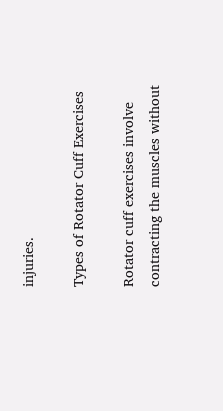injuries.

Types of Rotator Cuff Exercises

Rotator cuff exercises involve contracting the muscles without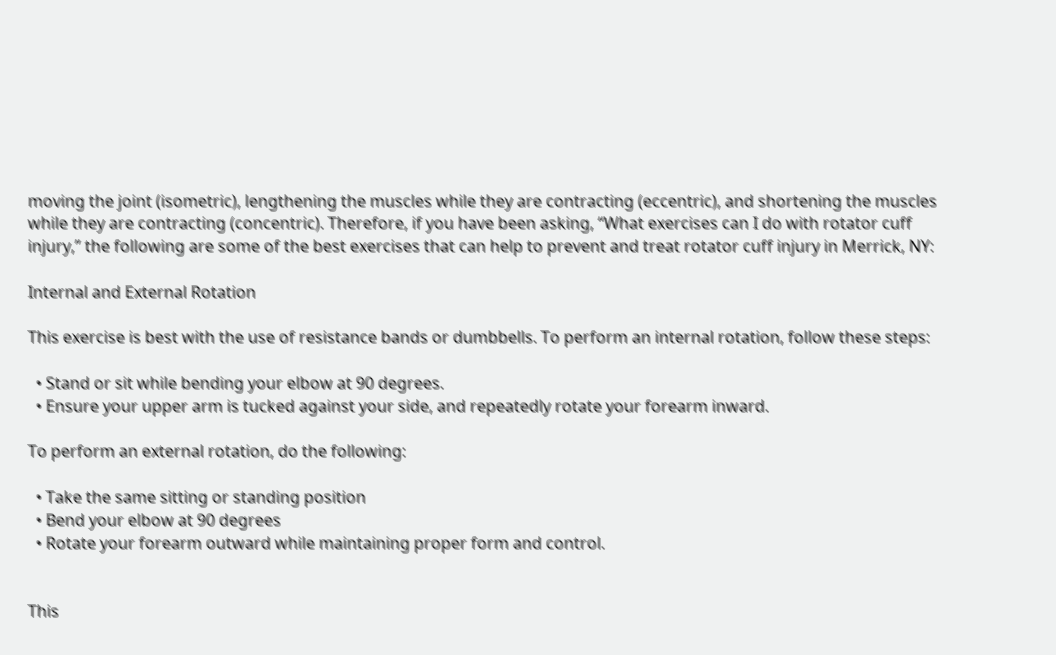moving the joint (isometric), lengthening the muscles while they are contracting (eccentric), and shortening the muscles while they are contracting (concentric). Therefore, if you have been asking, “What exercises can I do with rotator cuff injury,” the following are some of the best exercises that can help to prevent and treat rotator cuff injury in Merrick, NY:

Internal and External Rotation

This exercise is best with the use of resistance bands or dumbbells. To perform an internal rotation, follow these steps:

  • Stand or sit while bending your elbow at 90 degrees.
  • Ensure your upper arm is tucked against your side, and repeatedly rotate your forearm inward.

To perform an external rotation, do the following:

  • Take the same sitting or standing position
  • Bend your elbow at 90 degrees
  • Rotate your forearm outward while maintaining proper form and control.


This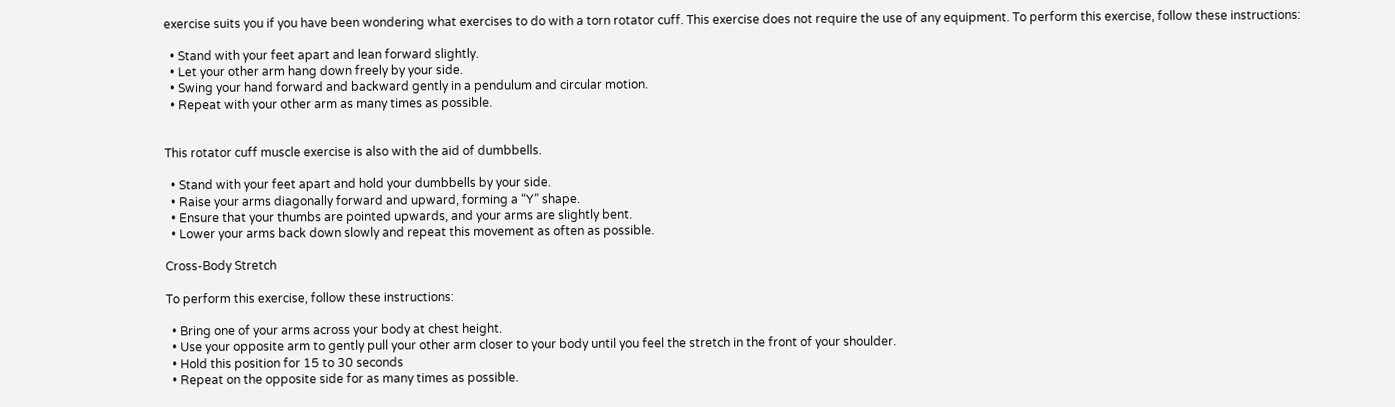exercise suits you if you have been wondering what exercises to do with a torn rotator cuff. This exercise does not require the use of any equipment. To perform this exercise, follow these instructions:

  • Stand with your feet apart and lean forward slightly.
  • Let your other arm hang down freely by your side.
  • Swing your hand forward and backward gently in a pendulum and circular motion.
  • Repeat with your other arm as many times as possible.


This rotator cuff muscle exercise is also with the aid of dumbbells.

  • Stand with your feet apart and hold your dumbbells by your side.
  • Raise your arms diagonally forward and upward, forming a “Y” shape.
  • Ensure that your thumbs are pointed upwards, and your arms are slightly bent.
  • Lower your arms back down slowly and repeat this movement as often as possible.

Cross-Body Stretch

To perform this exercise, follow these instructions:

  • Bring one of your arms across your body at chest height.
  • Use your opposite arm to gently pull your other arm closer to your body until you feel the stretch in the front of your shoulder.
  • Hold this position for 15 to 30 seconds
  • Repeat on the opposite side for as many times as possible.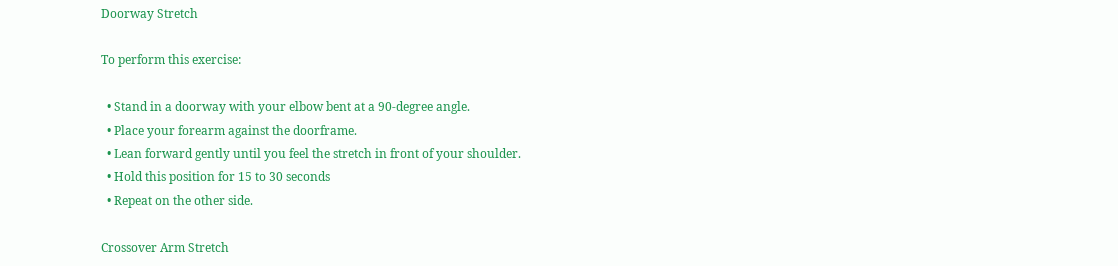Doorway Stretch

To perform this exercise:

  • Stand in a doorway with your elbow bent at a 90-degree angle.
  • Place your forearm against the doorframe.
  • Lean forward gently until you feel the stretch in front of your shoulder.
  • Hold this position for 15 to 30 seconds
  • Repeat on the other side.

Crossover Arm Stretch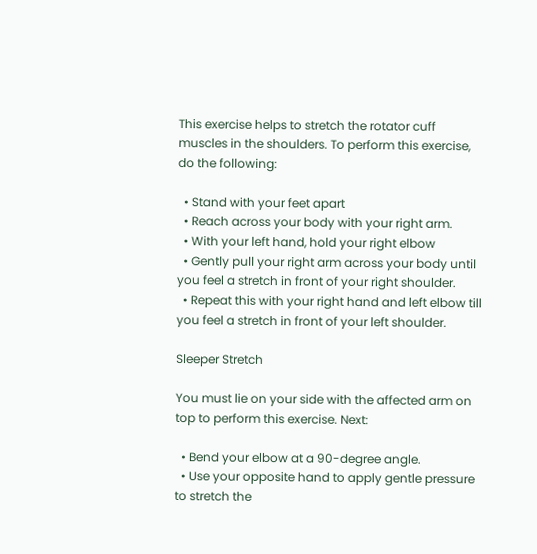This exercise helps to stretch the rotator cuff muscles in the shoulders. To perform this exercise, do the following:

  • Stand with your feet apart
  • Reach across your body with your right arm.
  • With your left hand, hold your right elbow
  • Gently pull your right arm across your body until you feel a stretch in front of your right shoulder.
  • Repeat this with your right hand and left elbow till you feel a stretch in front of your left shoulder.

Sleeper Stretch

You must lie on your side with the affected arm on top to perform this exercise. Next:

  • Bend your elbow at a 90-degree angle.
  • Use your opposite hand to apply gentle pressure to stretch the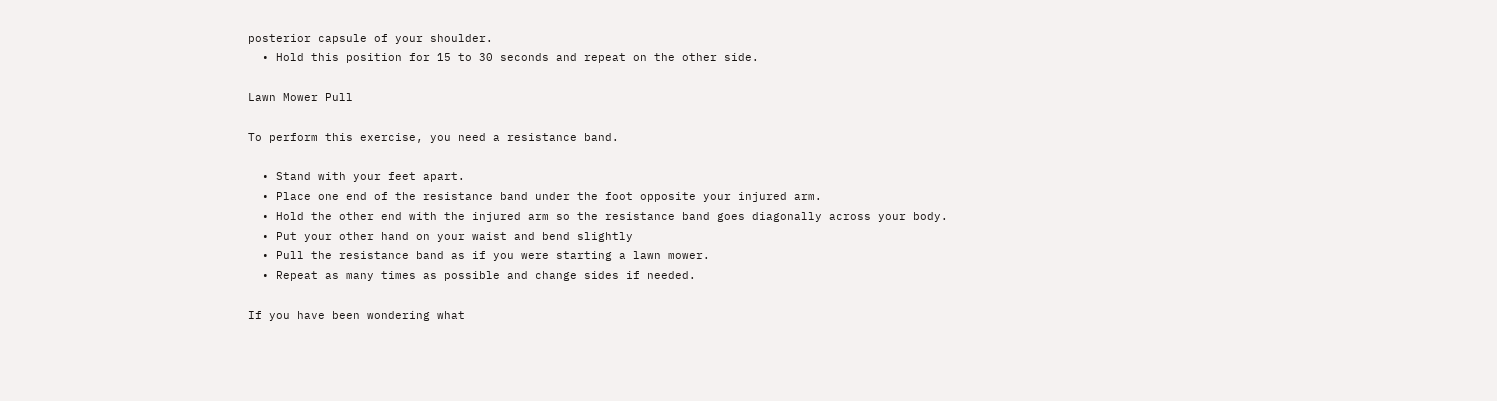posterior capsule of your shoulder.
  • Hold this position for 15 to 30 seconds and repeat on the other side.

Lawn Mower Pull

To perform this exercise, you need a resistance band.

  • Stand with your feet apart.
  • Place one end of the resistance band under the foot opposite your injured arm.
  • Hold the other end with the injured arm so the resistance band goes diagonally across your body.
  • Put your other hand on your waist and bend slightly
  • Pull the resistance band as if you were starting a lawn mower.
  • Repeat as many times as possible and change sides if needed.

If you have been wondering what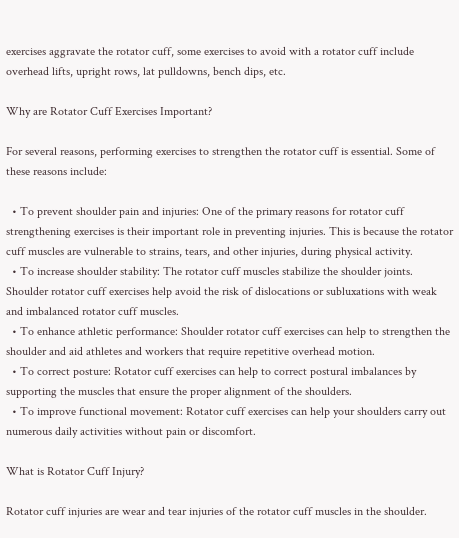exercises aggravate the rotator cuff, some exercises to avoid with a rotator cuff include overhead lifts, upright rows, lat pulldowns, bench dips, etc.

Why are Rotator Cuff Exercises Important?

For several reasons, performing exercises to strengthen the rotator cuff is essential. Some of these reasons include:

  • To prevent shoulder pain and injuries: One of the primary reasons for rotator cuff strengthening exercises is their important role in preventing injuries. This is because the rotator cuff muscles are vulnerable to strains, tears, and other injuries, during physical activity.
  • To increase shoulder stability: The rotator cuff muscles stabilize the shoulder joints. Shoulder rotator cuff exercises help avoid the risk of dislocations or subluxations with weak and imbalanced rotator cuff muscles.
  • To enhance athletic performance: Shoulder rotator cuff exercises can help to strengthen the shoulder and aid athletes and workers that require repetitive overhead motion.
  • To correct posture: Rotator cuff exercises can help to correct postural imbalances by supporting the muscles that ensure the proper alignment of the shoulders.
  • To improve functional movement: Rotator cuff exercises can help your shoulders carry out numerous daily activities without pain or discomfort.

What is Rotator Cuff Injury?

Rotator cuff injuries are wear and tear injuries of the rotator cuff muscles in the shoulder.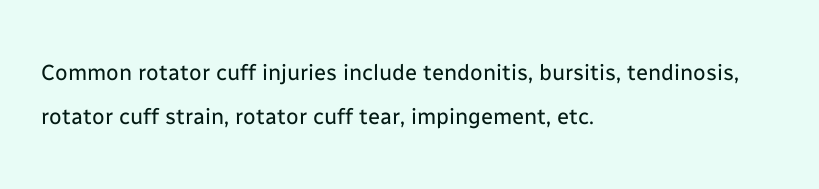Common rotator cuff injuries include tendonitis, bursitis, tendinosis, rotator cuff strain, rotator cuff tear, impingement, etc.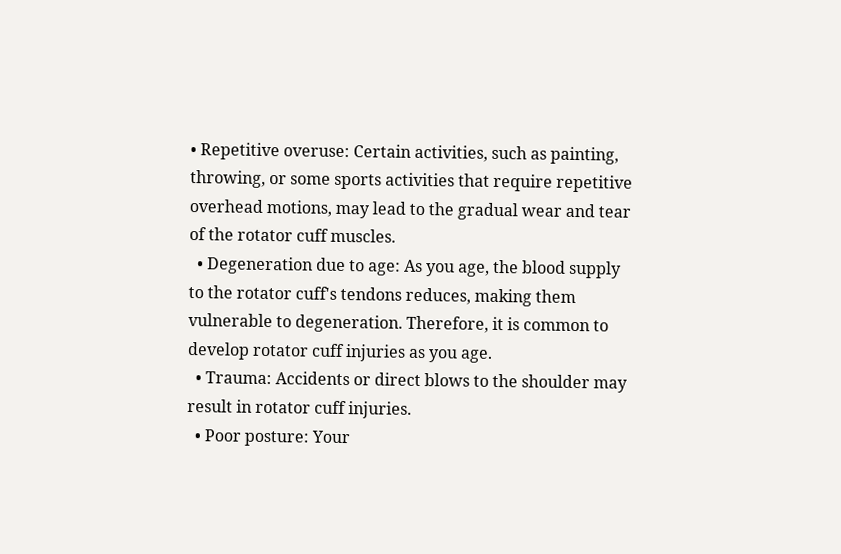• Repetitive overuse: Certain activities, such as painting, throwing, or some sports activities that require repetitive overhead motions, may lead to the gradual wear and tear of the rotator cuff muscles.
  • Degeneration due to age: As you age, the blood supply to the rotator cuff's tendons reduces, making them vulnerable to degeneration. Therefore, it is common to develop rotator cuff injuries as you age.
  • Trauma: Accidents or direct blows to the shoulder may result in rotator cuff injuries.
  • Poor posture: Your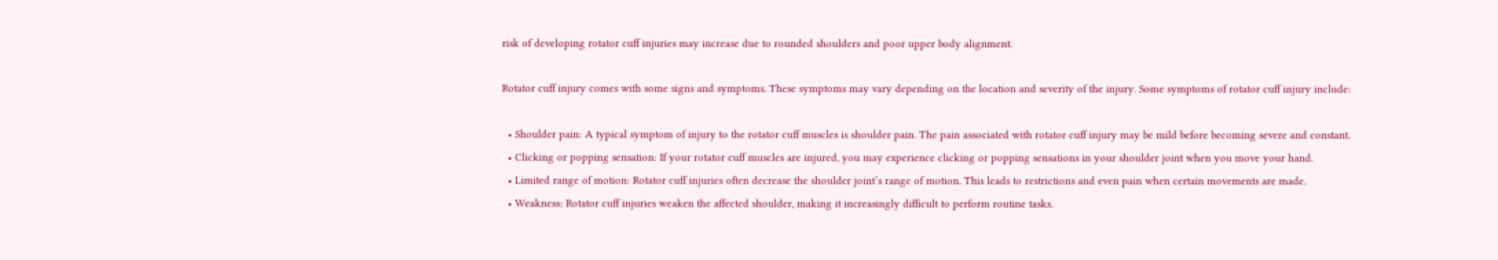risk of developing rotator cuff injuries may increase due to rounded shoulders and poor upper body alignment.

Rotator cuff injury comes with some signs and symptoms. These symptoms may vary depending on the location and severity of the injury. Some symptoms of rotator cuff injury include:

  • Shoulder pain: A typical symptom of injury to the rotator cuff muscles is shoulder pain. The pain associated with rotator cuff injury may be mild before becoming severe and constant.
  • Clicking or popping sensation: If your rotator cuff muscles are injured, you may experience clicking or popping sensations in your shoulder joint when you move your hand.
  • Limited range of motion: Rotator cuff injuries often decrease the shoulder joint’s range of motion. This leads to restrictions and even pain when certain movements are made.
  • Weakness: Rotator cuff injuries weaken the affected shoulder, making it increasingly difficult to perform routine tasks.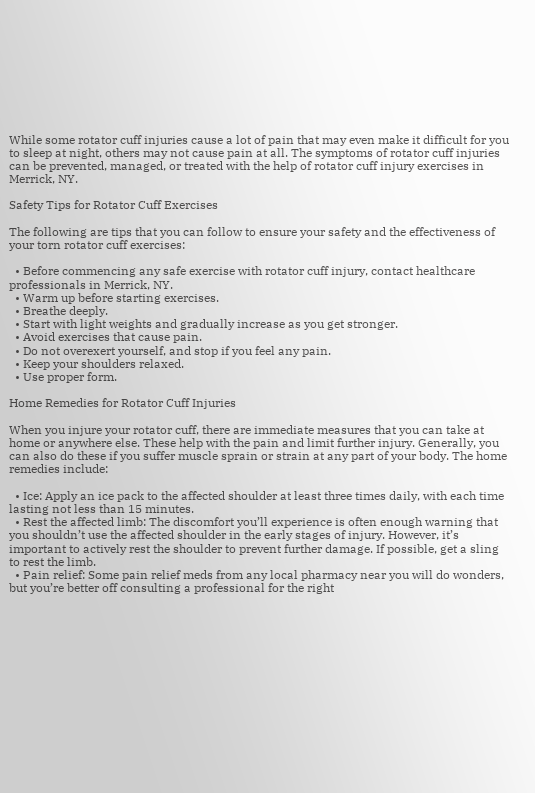While some rotator cuff injuries cause a lot of pain that may even make it difficult for you to sleep at night, others may not cause pain at all. The symptoms of rotator cuff injuries can be prevented, managed, or treated with the help of rotator cuff injury exercises in Merrick, NY.

Safety Tips for Rotator Cuff Exercises

The following are tips that you can follow to ensure your safety and the effectiveness of your torn rotator cuff exercises:

  • Before commencing any safe exercise with rotator cuff injury, contact healthcare professionals in Merrick, NY.
  • Warm up before starting exercises.
  • Breathe deeply.
  • Start with light weights and gradually increase as you get stronger.
  • Avoid exercises that cause pain.
  • Do not overexert yourself, and stop if you feel any pain.
  • Keep your shoulders relaxed.
  • Use proper form.

Home Remedies for Rotator Cuff Injuries

When you injure your rotator cuff, there are immediate measures that you can take at home or anywhere else. These help with the pain and limit further injury. Generally, you can also do these if you suffer muscle sprain or strain at any part of your body. The home remedies include:

  • Ice: Apply an ice pack to the affected shoulder at least three times daily, with each time lasting not less than 15 minutes.
  • Rest the affected limb: The discomfort you’ll experience is often enough warning that you shouldn’t use the affected shoulder in the early stages of injury. However, it’s important to actively rest the shoulder to prevent further damage. If possible, get a sling to rest the limb.
  • Pain relief: Some pain relief meds from any local pharmacy near you will do wonders, but you’re better off consulting a professional for the right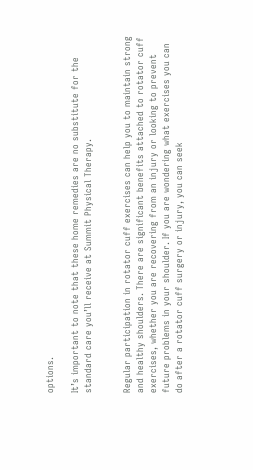options.

It’s important to note that these home remedies are no substitute for the standard care you’ll receive at Summit Physical Therapy.


Regular participation in rotator cuff exercises can help you to maintain strong and healthy shoulders. There are significant benefits attached to rotator cuff exercises, whether you are recovering from an injury or looking to prevent future problems in your shoulder. If you are wondering what exercises you can do after a rotator cuff surgery or injury, you can seek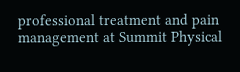professional treatment and pain management at Summit Physical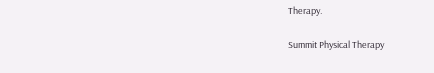Therapy.

Summit Physical Therapy